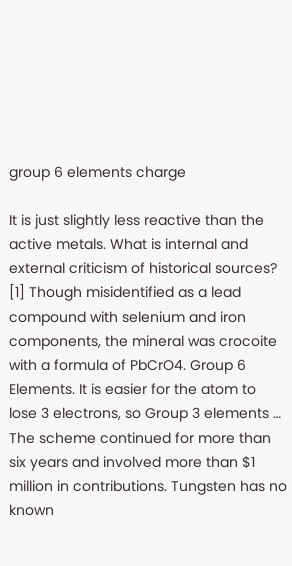group 6 elements charge

It is just slightly less reactive than the active metals. What is internal and external criticism of historical sources? [1] Though misidentified as a lead compound with selenium and iron components, the mineral was crocoite with a formula of PbCrO4. Group 6 Elements. It is easier for the atom to lose 3 electrons, so Group 3 elements … The scheme continued for more than six years and involved more than $1 million in contributions. Tungsten has no known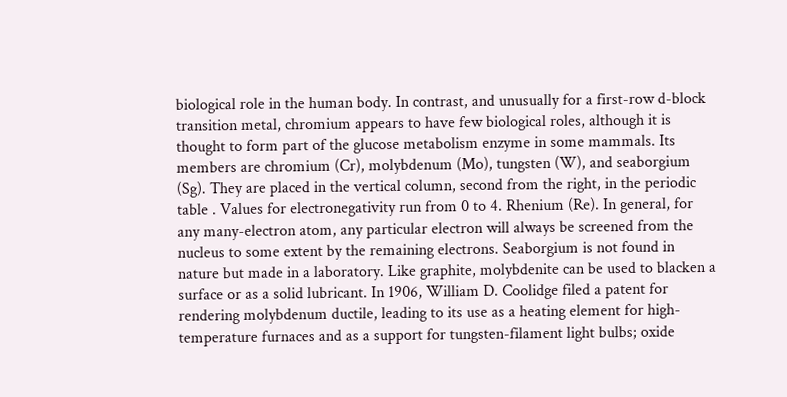biological role in the human body. In contrast, and unusually for a first-row d-block transition metal, chromium appears to have few biological roles, although it is thought to form part of the glucose metabolism enzyme in some mammals. Its members are chromium (Cr), molybdenum (Mo), tungsten (W), and seaborgium (Sg). They are placed in the vertical column, second from the right, in the periodic table . Values for electronegativity run from 0 to 4. Rhenium (Re). In general, for any many-electron atom, any particular electron will always be screened from the nucleus to some extent by the remaining electrons. Seaborgium is not found in nature but made in a laboratory. Like graphite, molybdenite can be used to blacken a surface or as a solid lubricant. In 1906, William D. Coolidge filed a patent for rendering molybdenum ductile, leading to its use as a heating element for high-temperature furnaces and as a support for tungsten-filament light bulbs; oxide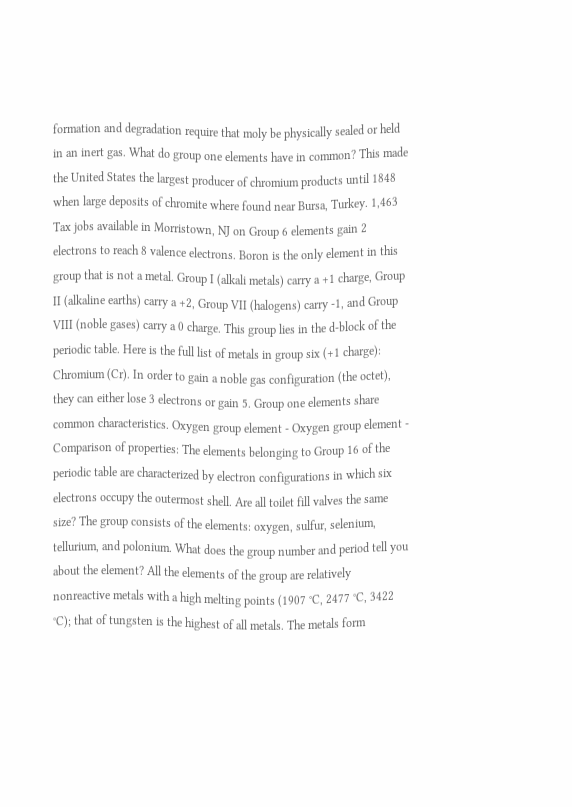formation and degradation require that moly be physically sealed or held in an inert gas. What do group one elements have in common? This made the United States the largest producer of chromium products until 1848 when large deposits of chromite where found near Bursa, Turkey. 1,463 Tax jobs available in Morristown, NJ on Group 6 elements gain 2 electrons to reach 8 valence electrons. Boron is the only element in this group that is not a metal. Group I (alkali metals) carry a +1 charge, Group II (alkaline earths) carry a +2, Group VII (halogens) carry -1, and Group VIII (noble gases) carry a 0 charge. This group lies in the d-block of the periodic table. Here is the full list of metals in group six (+1 charge): Chromium (Cr). In order to gain a noble gas configuration (the octet), they can either lose 3 electrons or gain 5. Group one elements share common characteristics. Oxygen group element - Oxygen group element - Comparison of properties: The elements belonging to Group 16 of the periodic table are characterized by electron configurations in which six electrons occupy the outermost shell. Are all toilet fill valves the same size? The group consists of the elements: oxygen, sulfur, selenium, tellurium, and polonium. What does the group number and period tell you about the element? All the elements of the group are relatively nonreactive metals with a high melting points (1907 °C, 2477 °C, 3422 °C); that of tungsten is the highest of all metals. The metals form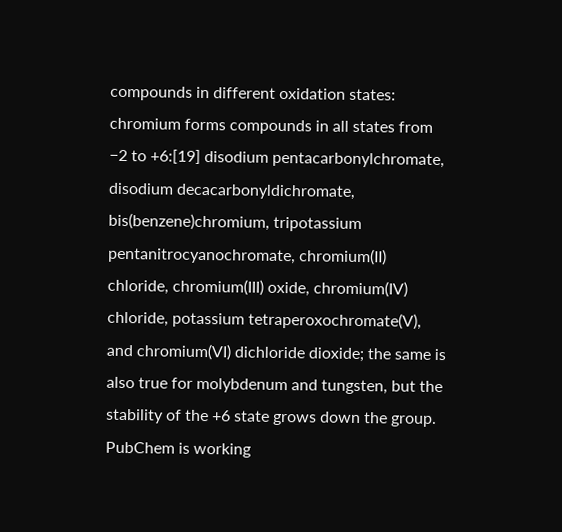compounds in different oxidation states: chromium forms compounds in all states from −2 to +6:[19] disodium pentacarbonylchromate, disodium decacarbonyldichromate, bis(benzene)chromium, tripotassium pentanitrocyanochromate, chromium(II) chloride, chromium(III) oxide, chromium(IV) chloride, potassium tetraperoxochromate(V), and chromium(VI) dichloride dioxide; the same is also true for molybdenum and tungsten, but the stability of the +6 state grows down the group. PubChem is working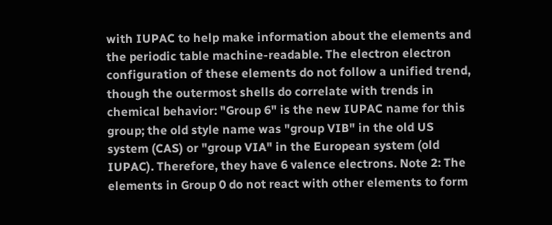with IUPAC to help make information about the elements and the periodic table machine-readable. The electron electron configuration of these elements do not follow a unified trend, though the outermost shells do correlate with trends in chemical behavior: "Group 6" is the new IUPAC name for this group; the old style name was "group VIB" in the old US system (CAS) or "group VIA" in the European system (old IUPAC). Therefore, they have 6 valence electrons. Note 2: The elements in Group 0 do not react with other elements to form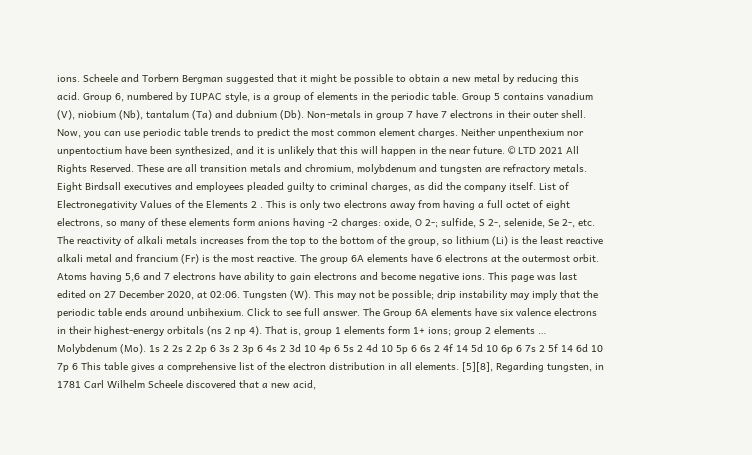ions. Scheele and Torbern Bergman suggested that it might be possible to obtain a new metal by reducing this acid. Group 6, numbered by IUPAC style, is a group of elements in the periodic table. Group 5 contains vanadium (V), niobium (Nb), tantalum (Ta) and dubnium (Db). Non-metals in group 7 have 7 electrons in their outer shell. Now, you can use periodic table trends to predict the most common element charges. Neither unpenthexium nor unpentoctium have been synthesized, and it is unlikely that this will happen in the near future. © LTD 2021 All Rights Reserved. These are all transition metals and chromium, molybdenum and tungsten are refractory metals. Eight Birdsall executives and employees pleaded guilty to criminal charges, as did the company itself. List of Electronegativity Values of the Elements 2 . This is only two electrons away from having a full octet of eight electrons, so many of these elements form anions having -2 charges: oxide, O 2-; sulfide, S 2-, selenide, Se 2-, etc. The reactivity of alkali metals increases from the top to the bottom of the group, so lithium (Li) is the least reactive alkali metal and francium (Fr) is the most reactive. The group 6A elements have 6 electrons at the outermost orbit. Atoms having 5,6 and 7 electrons have ability to gain electrons and become negative ions. This page was last edited on 27 December 2020, at 02:06. Tungsten (W). This may not be possible; drip instability may imply that the periodic table ends around unbihexium. Click to see full answer. The Group 6A elements have six valence electrons in their highest-energy orbitals (ns 2 np 4). That is, group 1 elements form 1+ ions; group 2 elements … Molybdenum (Mo). 1s 2 2s 2 2p 6 3s 2 3p 6 4s 2 3d 10 4p 6 5s 2 4d 10 5p 6 6s 2 4f 14 5d 10 6p 6 7s 2 5f 14 6d 10 7p 6 This table gives a comprehensive list of the electron distribution in all elements. [5][8], Regarding tungsten, in 1781 Carl Wilhelm Scheele discovered that a new acid,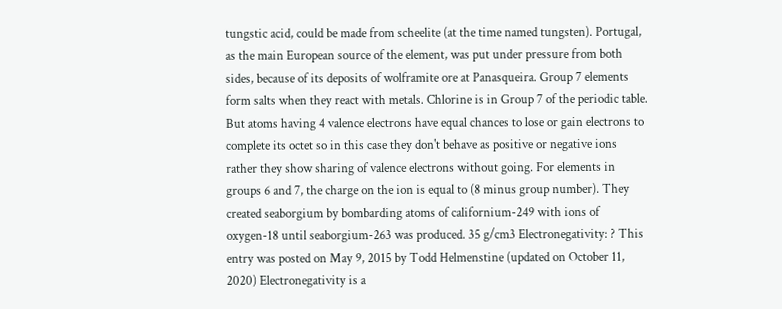tungstic acid, could be made from scheelite (at the time named tungsten). Portugal, as the main European source of the element, was put under pressure from both sides, because of its deposits of wolframite ore at Panasqueira. Group 7 elements form salts when they react with metals. Chlorine is in Group 7 of the periodic table. But atoms having 4 valence electrons have equal chances to lose or gain electrons to complete its octet so in this case they don't behave as positive or negative ions rather they show sharing of valence electrons without going. For elements in groups 6 and 7, the charge on the ion is equal to (8 minus group number). They created seaborgium by bombarding atoms of californium-249 with ions of oxygen-18 until seaborgium-263 was produced. 35 g/cm3 Electronegativity: ? This entry was posted on May 9, 2015 by Todd Helmenstine (updated on October 11, 2020) Electronegativity is a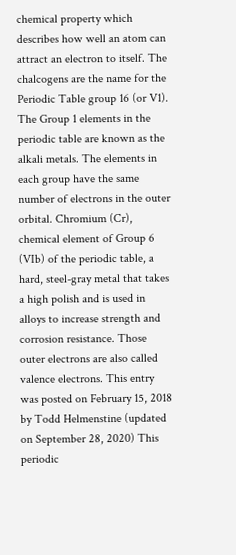chemical property which describes how well an atom can attract an electron to itself. The chalcogens are the name for the Periodic Table group 16 (or V1). The Group 1 elements in the periodic table are known as the alkali metals. The elements in each group have the same number of electrons in the outer orbital. Chromium (Cr), chemical element of Group 6 (VIb) of the periodic table, a hard, steel-gray metal that takes a high polish and is used in alloys to increase strength and corrosion resistance. Those outer electrons are also called valence electrons. This entry was posted on February 15, 2018 by Todd Helmenstine (updated on September 28, 2020) This periodic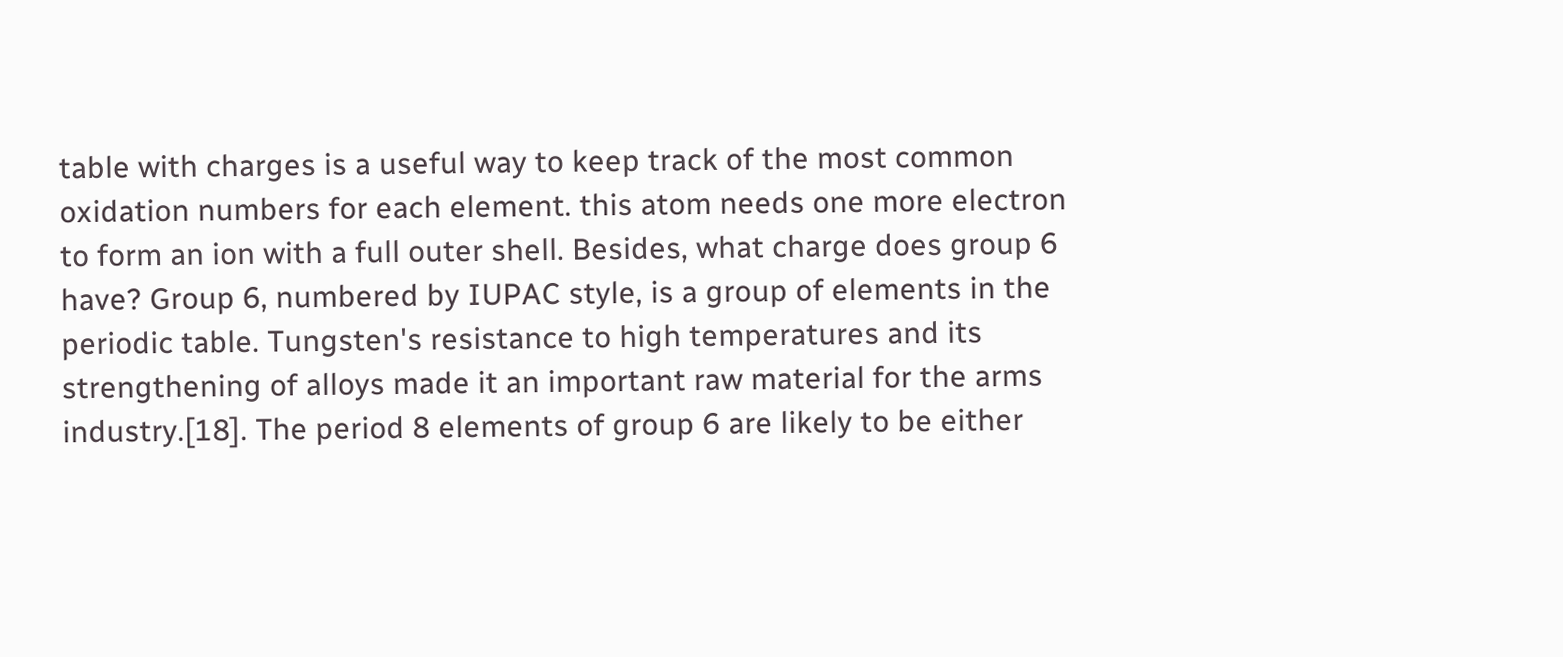table with charges is a useful way to keep track of the most common oxidation numbers for each element. this atom needs one more electron to form an ion with a full outer shell. Besides, what charge does group 6 have? Group 6, numbered by IUPAC style, is a group of elements in the periodic table. Tungsten's resistance to high temperatures and its strengthening of alloys made it an important raw material for the arms industry.[18]. The period 8 elements of group 6 are likely to be either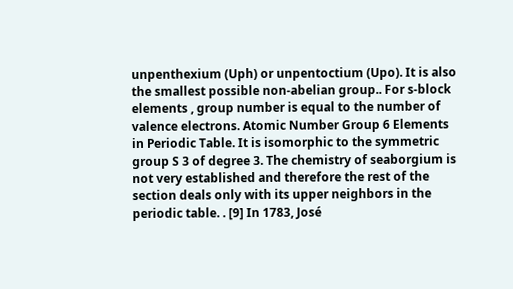unpenthexium (Uph) or unpentoctium (Upo). It is also the smallest possible non-abelian group.. For s-block elements , group number is equal to the number of valence electrons. Atomic Number Group 6 Elements in Periodic Table. It is isomorphic to the symmetric group S 3 of degree 3. The chemistry of seaborgium is not very established and therefore the rest of the section deals only with its upper neighbors in the periodic table. . [9] In 1783, José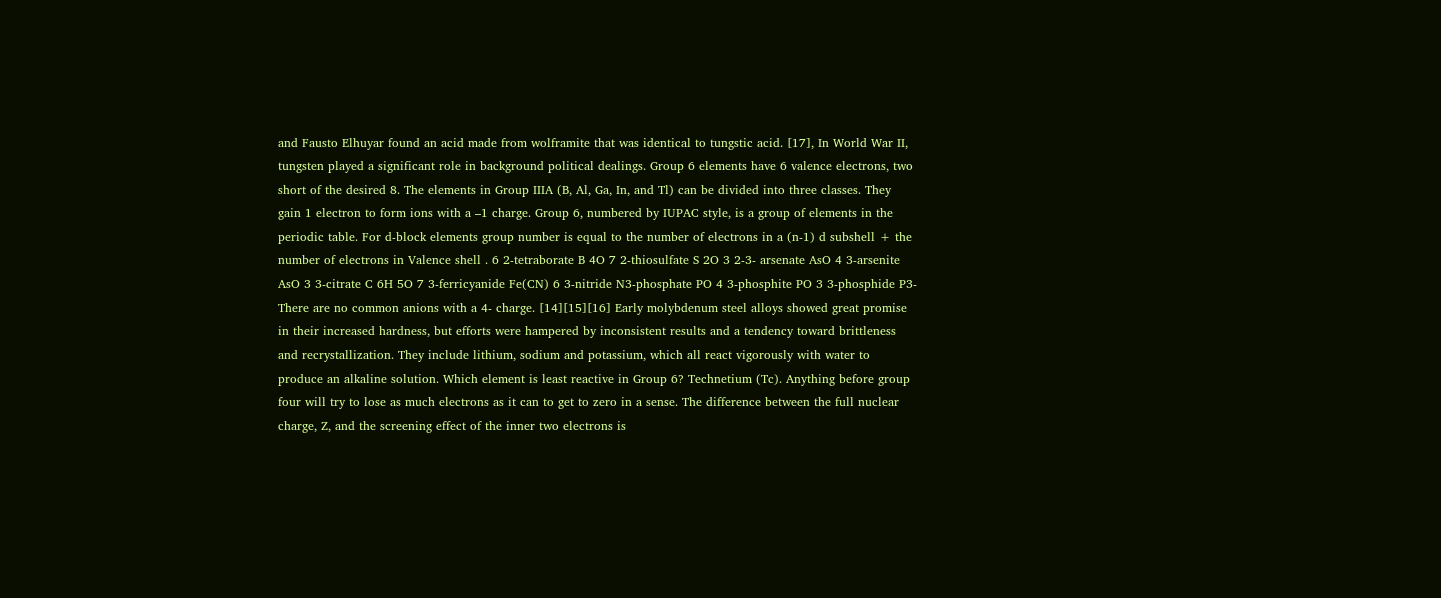and Fausto Elhuyar found an acid made from wolframite that was identical to tungstic acid. [17], In World War II, tungsten played a significant role in background political dealings. Group 6 elements have 6 valence electrons, two short of the desired 8. The elements in Group IIIA (B, Al, Ga, In, and Tl) can be divided into three classes. They gain 1 electron to form ions with a –1 charge. Group 6, numbered by IUPAC style, is a group of elements in the periodic table. For d-block elements group number is equal to the number of electrons in a (n-1) d subshell + the number of electrons in Valence shell . 6 2-tetraborate B 4O 7 2-thiosulfate S 2O 3 2-3- arsenate AsO 4 3-arsenite AsO 3 3-citrate C 6H 5O 7 3-ferricyanide Fe(CN) 6 3-nitride N3-phosphate PO 4 3-phosphite PO 3 3-phosphide P3-There are no common anions with a 4- charge. [14][15][16] Early molybdenum steel alloys showed great promise in their increased hardness, but efforts were hampered by inconsistent results and a tendency toward brittleness and recrystallization. They include lithium, sodium and potassium, which all react vigorously with water to produce an alkaline solution. Which element is least reactive in Group 6? Technetium (Tc). Anything before group four will try to lose as much electrons as it can to get to zero in a sense. The difference between the full nuclear charge, Z, and the screening effect of the inner two electrons is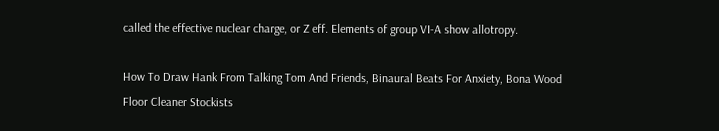called the effective nuclear charge, or Z eff. Elements of group VI-A show allotropy.

How To Draw Hank From Talking Tom And Friends, Binaural Beats For Anxiety, Bona Wood Floor Cleaner Stockists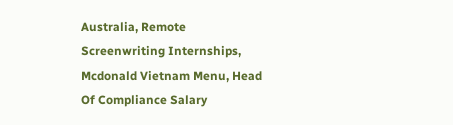Australia, Remote Screenwriting Internships, Mcdonald Vietnam Menu, Head Of Compliance Salary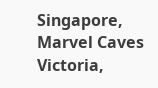Singapore, Marvel Caves Victoria,